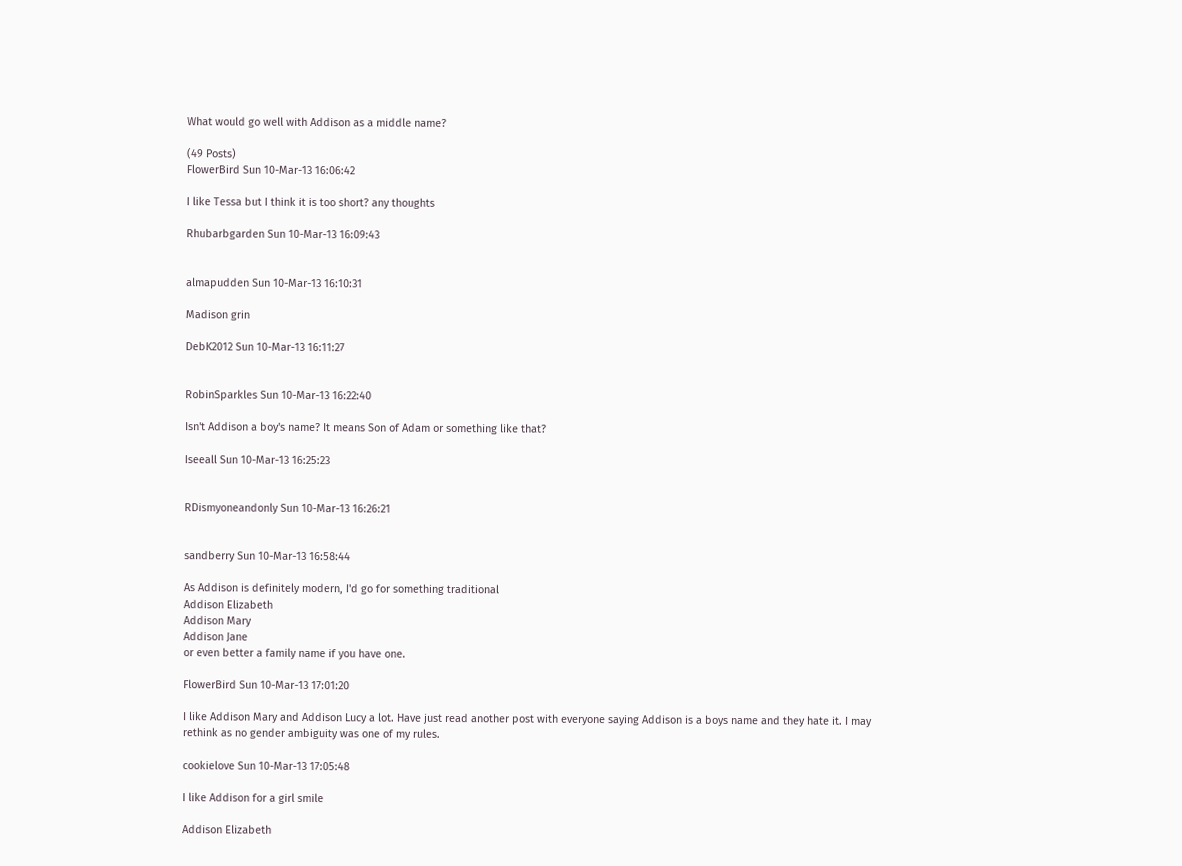What would go well with Addison as a middle name?

(49 Posts)
FlowerBird Sun 10-Mar-13 16:06:42

I like Tessa but I think it is too short? any thoughts

Rhubarbgarden Sun 10-Mar-13 16:09:43


almapudden Sun 10-Mar-13 16:10:31

Madison grin

DebK2012 Sun 10-Mar-13 16:11:27


RobinSparkles Sun 10-Mar-13 16:22:40

Isn't Addison a boy's name? It means Son of Adam or something like that?

Iseeall Sun 10-Mar-13 16:25:23


RDismyoneandonly Sun 10-Mar-13 16:26:21


sandberry Sun 10-Mar-13 16:58:44

As Addison is definitely modern, I'd go for something traditional
Addison Elizabeth
Addison Mary
Addison Jane
or even better a family name if you have one.

FlowerBird Sun 10-Mar-13 17:01:20

I like Addison Mary and Addison Lucy a lot. Have just read another post with everyone saying Addison is a boys name and they hate it. I may rethink as no gender ambiguity was one of my rules.

cookielove Sun 10-Mar-13 17:05:48

I like Addison for a girl smile

Addison Elizabeth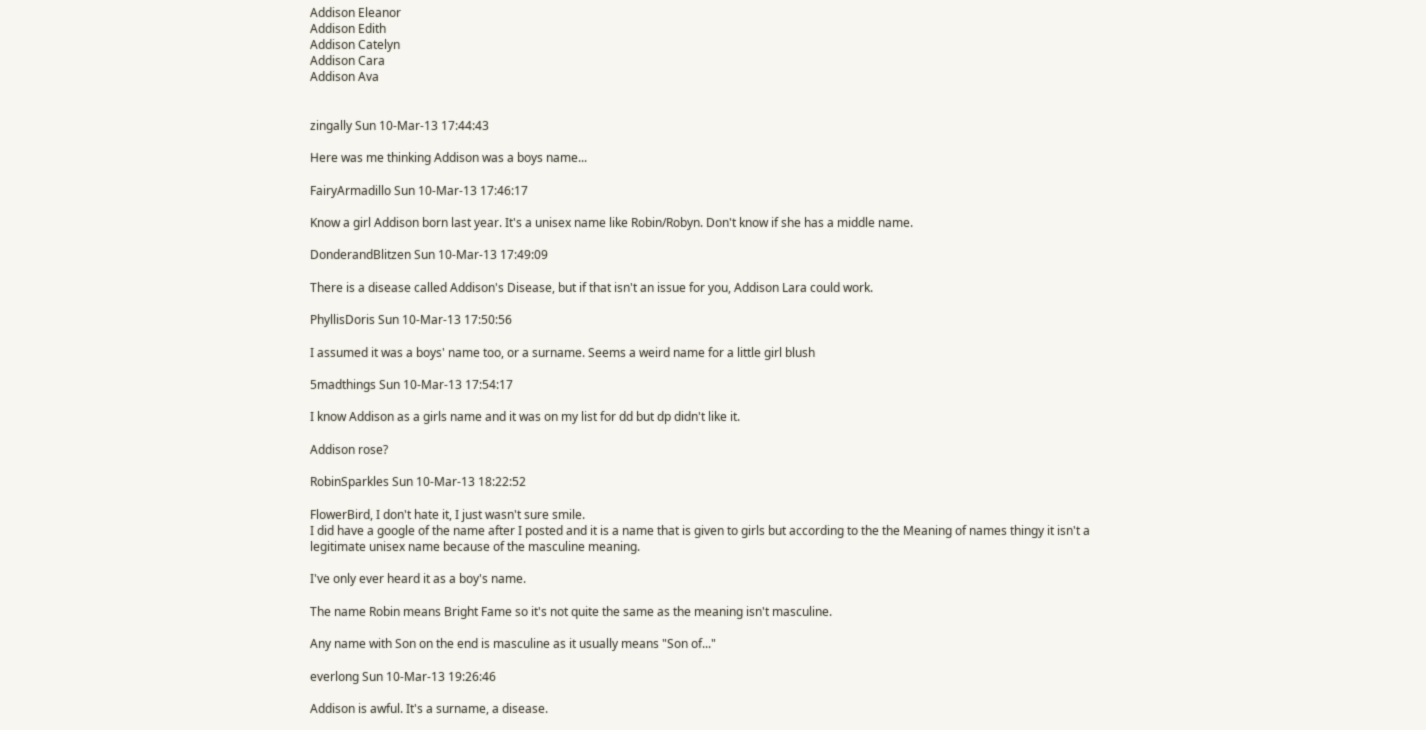Addison Eleanor
Addison Edith
Addison Catelyn
Addison Cara
Addison Ava


zingally Sun 10-Mar-13 17:44:43

Here was me thinking Addison was a boys name...

FairyArmadillo Sun 10-Mar-13 17:46:17

Know a girl Addison born last year. It's a unisex name like Robin/Robyn. Don't know if she has a middle name.

DonderandBlitzen Sun 10-Mar-13 17:49:09

There is a disease called Addison's Disease, but if that isn't an issue for you, Addison Lara could work.

PhyllisDoris Sun 10-Mar-13 17:50:56

I assumed it was a boys' name too, or a surname. Seems a weird name for a little girl blush

5madthings Sun 10-Mar-13 17:54:17

I know Addison as a girls name and it was on my list for dd but dp didn't like it.

Addison rose?

RobinSparkles Sun 10-Mar-13 18:22:52

FlowerBird, I don't hate it, I just wasn't sure smile.
I did have a google of the name after I posted and it is a name that is given to girls but according to the the Meaning of names thingy it isn't a legitimate unisex name because of the masculine meaning.

I've only ever heard it as a boy's name.

The name Robin means Bright Fame so it's not quite the same as the meaning isn't masculine.

Any name with Son on the end is masculine as it usually means "Son of..."

everlong Sun 10-Mar-13 19:26:46

Addison is awful. It's a surname, a disease.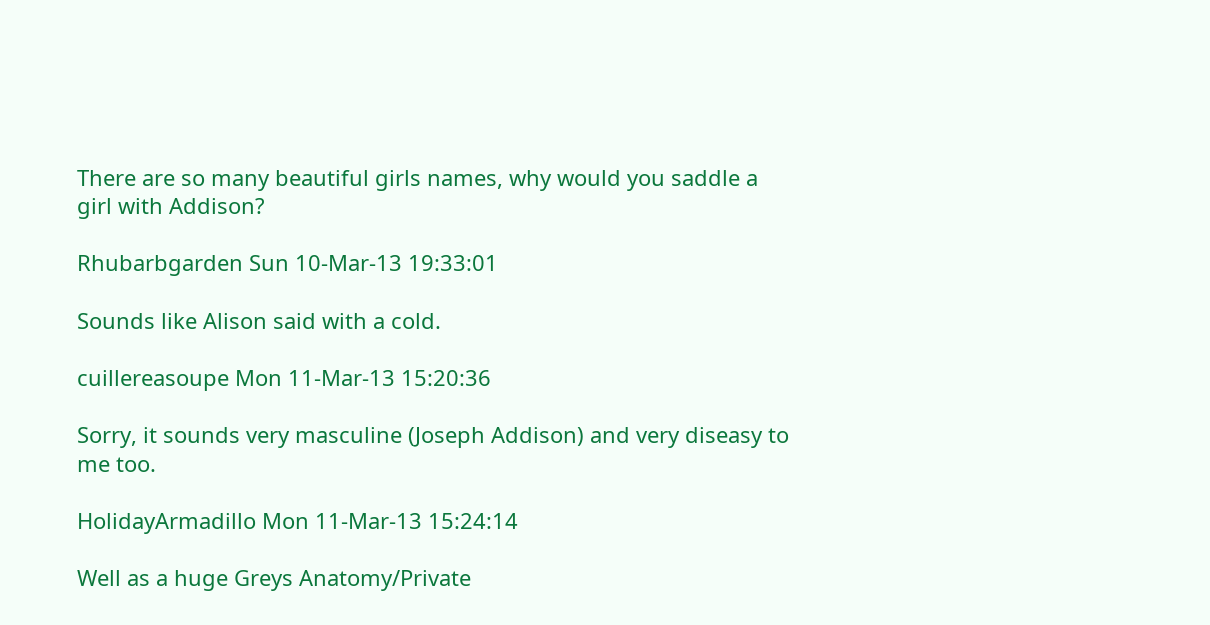There are so many beautiful girls names, why would you saddle a girl with Addison?

Rhubarbgarden Sun 10-Mar-13 19:33:01

Sounds like Alison said with a cold.

cuillereasoupe Mon 11-Mar-13 15:20:36

Sorry, it sounds very masculine (Joseph Addison) and very diseasy to me too.

HolidayArmadillo Mon 11-Mar-13 15:24:14

Well as a huge Greys Anatomy/Private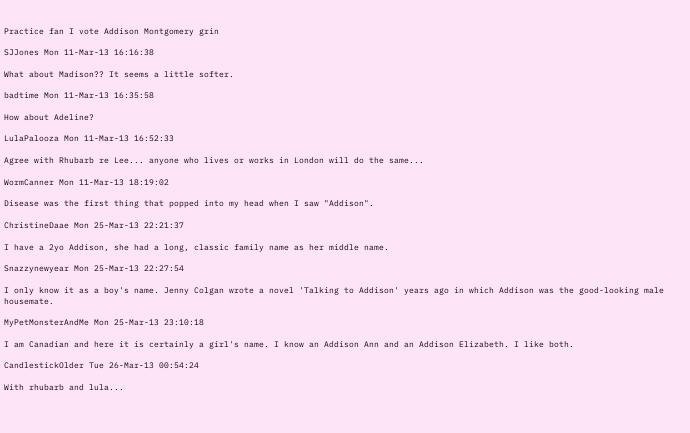Practice fan I vote Addison Montgomery grin

SJJones Mon 11-Mar-13 16:16:38

What about Madison?? It seems a little softer.

badtime Mon 11-Mar-13 16:35:58

How about Adeline?

LulaPalooza Mon 11-Mar-13 16:52:33

Agree with Rhubarb re Lee... anyone who lives or works in London will do the same...

WormCanner Mon 11-Mar-13 18:19:02

Disease was the first thing that popped into my head when I saw "Addison".

ChristineDaae Mon 25-Mar-13 22:21:37

I have a 2yo Addison, she had a long, classic family name as her middle name.

Snazzynewyear Mon 25-Mar-13 22:27:54

I only know it as a boy's name. Jenny Colgan wrote a novel 'Talking to Addison' years ago in which Addison was the good-looking male housemate.

MyPetMonsterAndMe Mon 25-Mar-13 23:10:18

I am Canadian and here it is certainly a girl's name. I know an Addison Ann and an Addison Elizabeth. I like both.

CandlestickOlder Tue 26-Mar-13 00:54:24

With rhubarb and lula...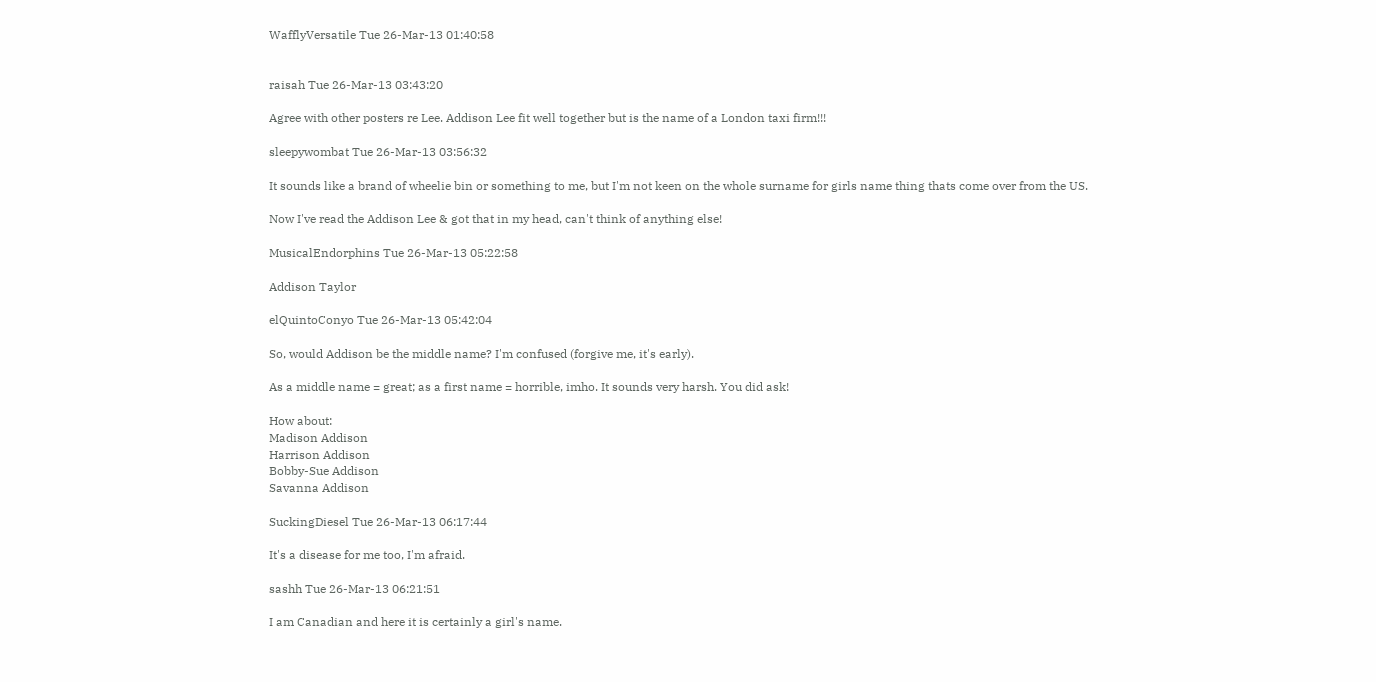WafflyVersatile Tue 26-Mar-13 01:40:58


raisah Tue 26-Mar-13 03:43:20

Agree with other posters re Lee. Addison Lee fit well together but is the name of a London taxi firm!!!

sleepywombat Tue 26-Mar-13 03:56:32

It sounds like a brand of wheelie bin or something to me, but I'm not keen on the whole surname for girls name thing thats come over from the US.

Now I've read the Addison Lee & got that in my head, can't think of anything else!

MusicalEndorphins Tue 26-Mar-13 05:22:58

Addison Taylor

elQuintoConyo Tue 26-Mar-13 05:42:04

So, would Addison be the middle name? I'm confused (forgive me, it's early).

As a middle name = great; as a first name = horrible, imho. It sounds very harsh. You did ask!

How about:
Madison Addison
Harrison Addison
Bobby-Sue Addison
Savanna Addison

SuckingDiesel Tue 26-Mar-13 06:17:44

It's a disease for me too, I'm afraid.

sashh Tue 26-Mar-13 06:21:51

I am Canadian and here it is certainly a girl's name.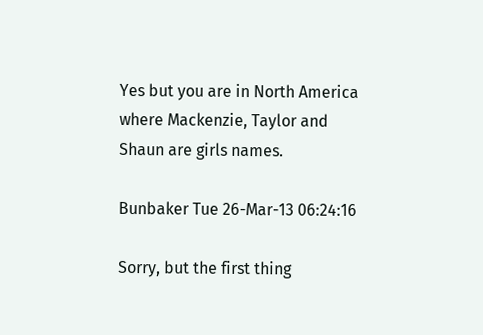Yes but you are in North America where Mackenzie, Taylor and Shaun are girls names.

Bunbaker Tue 26-Mar-13 06:24:16

Sorry, but the first thing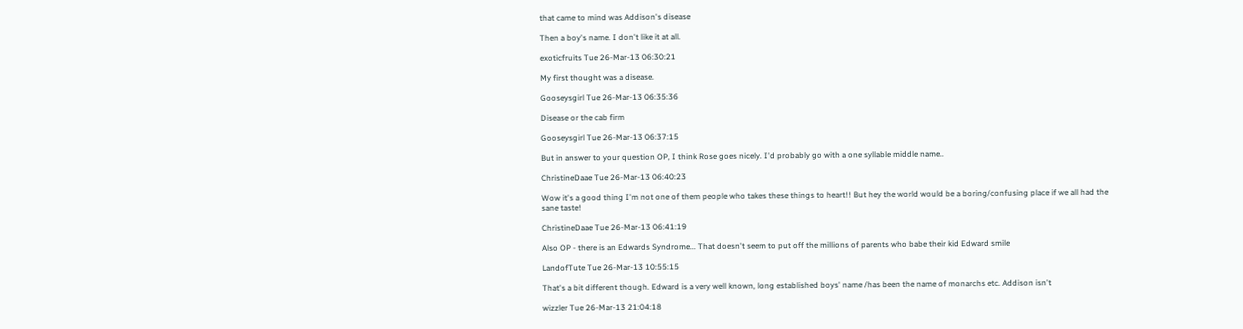that came to mind was Addison's disease

Then a boy's name. I don't like it at all.

exoticfruits Tue 26-Mar-13 06:30:21

My first thought was a disease.

Gooseysgirl Tue 26-Mar-13 06:35:36

Disease or the cab firm

Gooseysgirl Tue 26-Mar-13 06:37:15

But in answer to your question OP, I think Rose goes nicely. I'd probably go with a one syllable middle name..

ChristineDaae Tue 26-Mar-13 06:40:23

Wow it's a good thing I'm not one of them people who takes these things to heart!! But hey the world would be a boring/confusing place if we all had the sane taste!

ChristineDaae Tue 26-Mar-13 06:41:19

Also OP - there is an Edwards Syndrome... That doesn't seem to put off the millions of parents who babe their kid Edward smile

LandofTute Tue 26-Mar-13 10:55:15

That's a bit different though. Edward is a very well known, long established boys' name /has been the name of monarchs etc. Addison isn't

wizzler Tue 26-Mar-13 21:04:18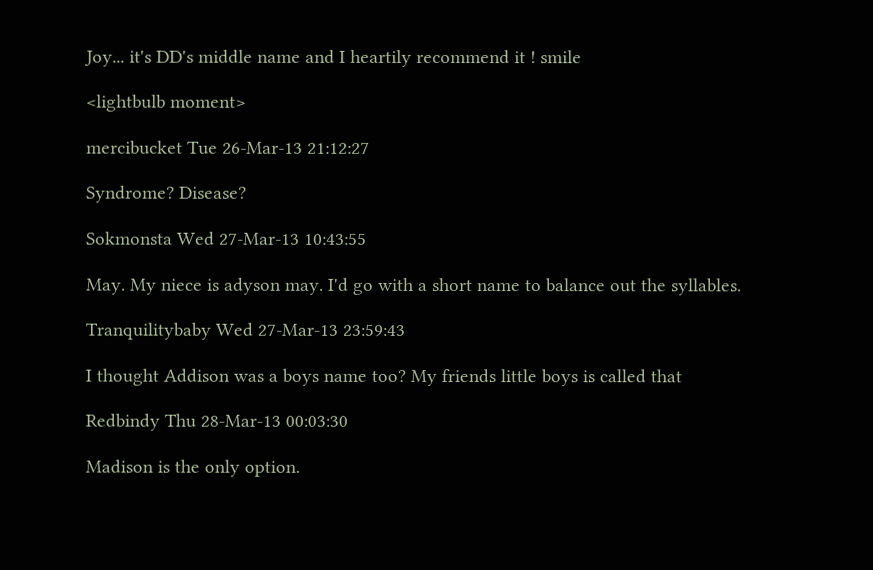Joy... it's DD's middle name and I heartily recommend it ! smile

<lightbulb moment>

mercibucket Tue 26-Mar-13 21:12:27

Syndrome? Disease?

Sokmonsta Wed 27-Mar-13 10:43:55

May. My niece is adyson may. I'd go with a short name to balance out the syllables.

Tranquilitybaby Wed 27-Mar-13 23:59:43

I thought Addison was a boys name too? My friends little boys is called that

Redbindy Thu 28-Mar-13 00:03:30

Madison is the only option.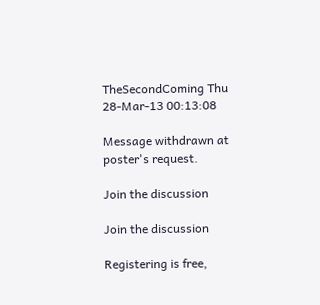TheSecondComing Thu 28-Mar-13 00:13:08

Message withdrawn at poster's request.

Join the discussion

Join the discussion

Registering is free,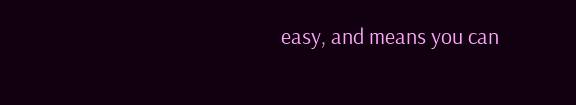easy, and means you can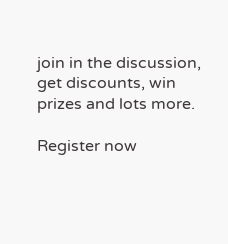join in the discussion, get discounts, win prizes and lots more.

Register now